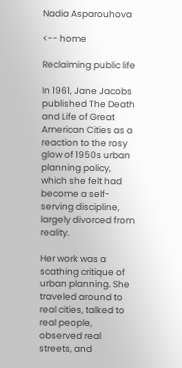Nadia Asparouhova

<-- home

Reclaiming public life

In 1961, Jane Jacobs published The Death and Life of Great American Cities as a reaction to the rosy glow of 1950s urban planning policy, which she felt had become a self-serving discipline, largely divorced from reality.

Her work was a scathing critique of urban planning. She traveled around to real cities, talked to real people, observed real streets, and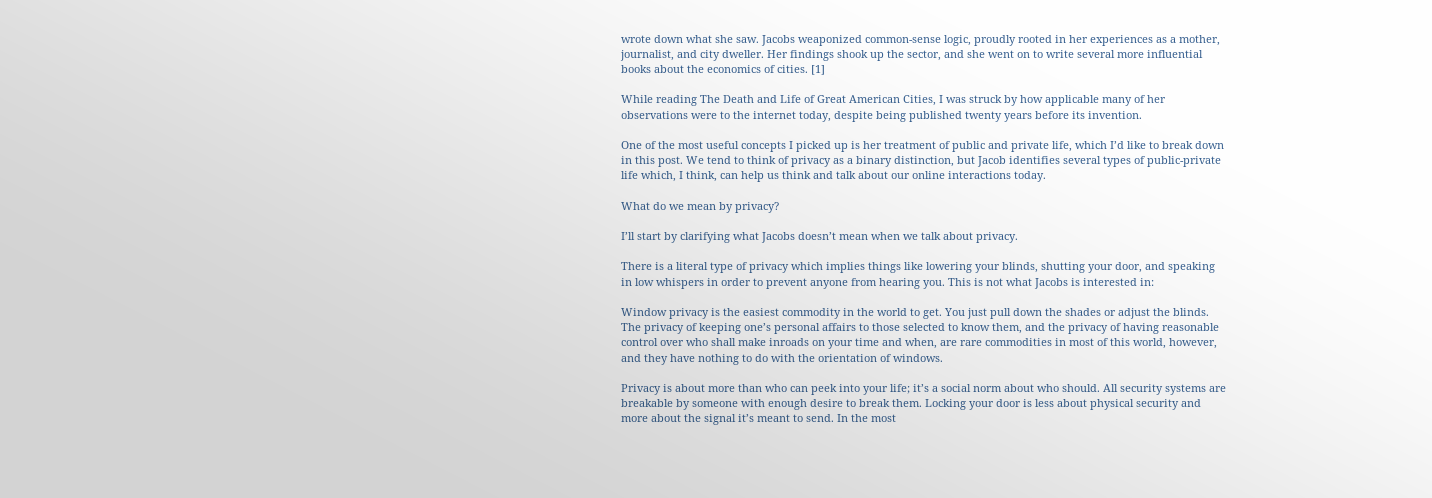wrote down what she saw. Jacobs weaponized common-sense logic, proudly rooted in her experiences as a mother, journalist, and city dweller. Her findings shook up the sector, and she went on to write several more influential books about the economics of cities. [1]

While reading The Death and Life of Great American Cities, I was struck by how applicable many of her observations were to the internet today, despite being published twenty years before its invention.

One of the most useful concepts I picked up is her treatment of public and private life, which I’d like to break down in this post. We tend to think of privacy as a binary distinction, but Jacob identifies several types of public-private life which, I think, can help us think and talk about our online interactions today.

What do we mean by privacy?

I’ll start by clarifying what Jacobs doesn’t mean when we talk about privacy.

There is a literal type of privacy which implies things like lowering your blinds, shutting your door, and speaking in low whispers in order to prevent anyone from hearing you. This is not what Jacobs is interested in:

Window privacy is the easiest commodity in the world to get. You just pull down the shades or adjust the blinds. The privacy of keeping one’s personal affairs to those selected to know them, and the privacy of having reasonable control over who shall make inroads on your time and when, are rare commodities in most of this world, however, and they have nothing to do with the orientation of windows.

Privacy is about more than who can peek into your life; it’s a social norm about who should. All security systems are breakable by someone with enough desire to break them. Locking your door is less about physical security and more about the signal it’s meant to send. In the most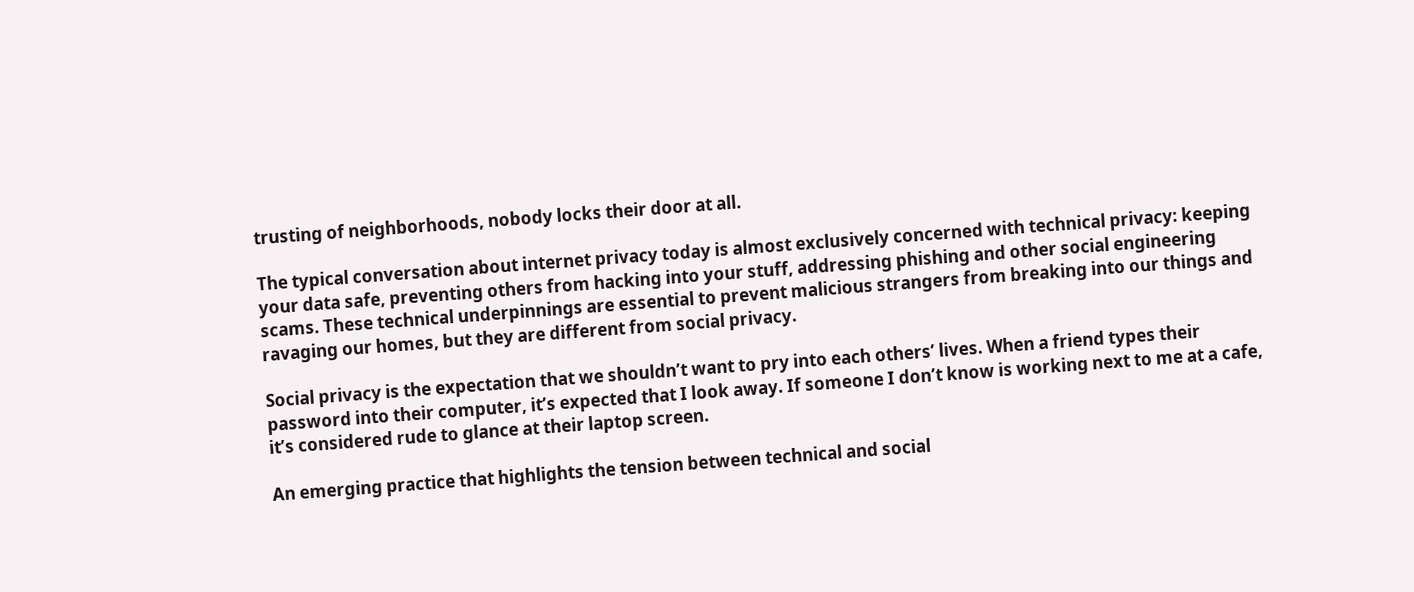trusting of neighborhoods, nobody locks their door at all.

The typical conversation about internet privacy today is almost exclusively concerned with technical privacy: keeping your data safe, preventing others from hacking into your stuff, addressing phishing and other social engineering scams. These technical underpinnings are essential to prevent malicious strangers from breaking into our things and ravaging our homes, but they are different from social privacy.

Social privacy is the expectation that we shouldn’t want to pry into each others’ lives. When a friend types their password into their computer, it’s expected that I look away. If someone I don’t know is working next to me at a cafe, it’s considered rude to glance at their laptop screen.

An emerging practice that highlights the tension between technical and social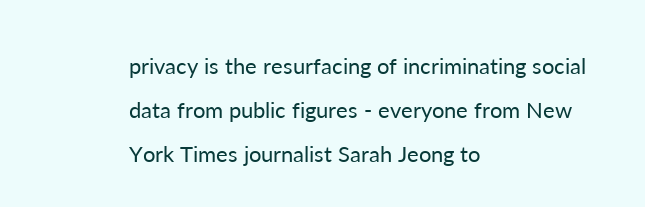privacy is the resurfacing of incriminating social data from public figures - everyone from New York Times journalist Sarah Jeong to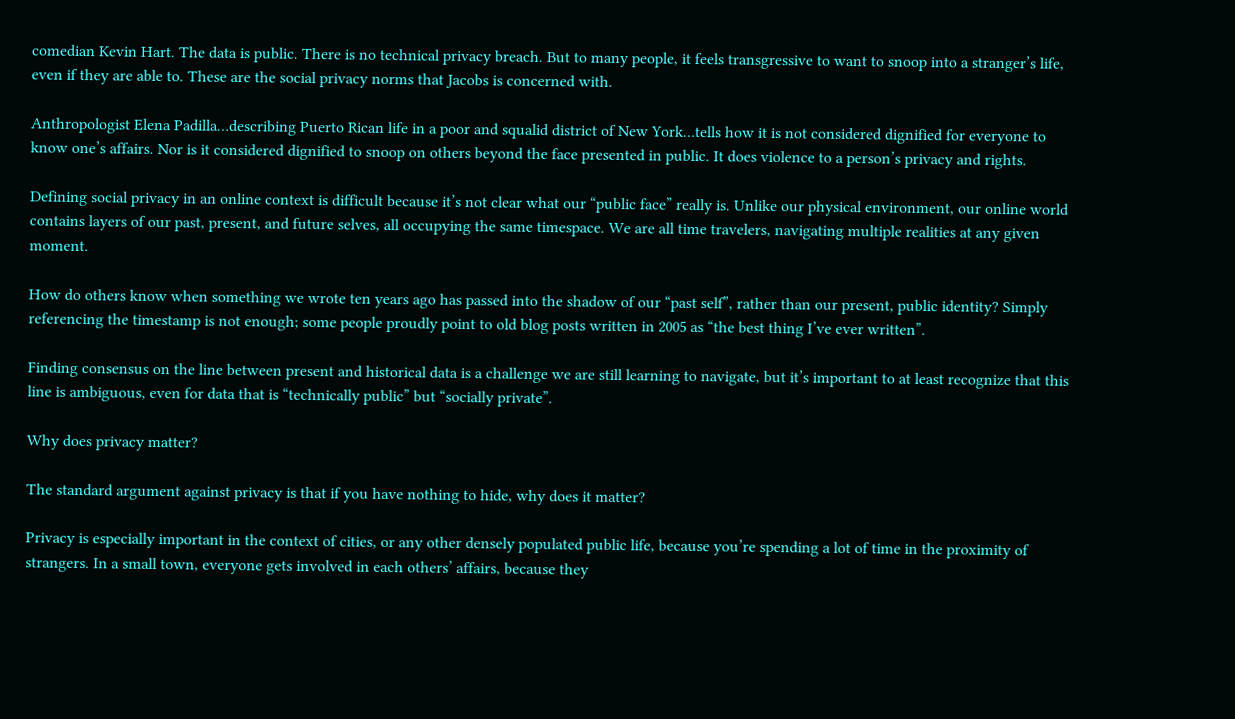comedian Kevin Hart. The data is public. There is no technical privacy breach. But to many people, it feels transgressive to want to snoop into a stranger’s life, even if they are able to. These are the social privacy norms that Jacobs is concerned with.

Anthropologist Elena Padilla…describing Puerto Rican life in a poor and squalid district of New York…tells how it is not considered dignified for everyone to know one’s affairs. Nor is it considered dignified to snoop on others beyond the face presented in public. It does violence to a person’s privacy and rights.

Defining social privacy in an online context is difficult because it’s not clear what our “public face” really is. Unlike our physical environment, our online world contains layers of our past, present, and future selves, all occupying the same timespace. We are all time travelers, navigating multiple realities at any given moment.

How do others know when something we wrote ten years ago has passed into the shadow of our “past self”, rather than our present, public identity? Simply referencing the timestamp is not enough; some people proudly point to old blog posts written in 2005 as “the best thing I’ve ever written”.

Finding consensus on the line between present and historical data is a challenge we are still learning to navigate, but it’s important to at least recognize that this line is ambiguous, even for data that is “technically public” but “socially private”.

Why does privacy matter?

The standard argument against privacy is that if you have nothing to hide, why does it matter?

Privacy is especially important in the context of cities, or any other densely populated public life, because you’re spending a lot of time in the proximity of strangers. In a small town, everyone gets involved in each others’ affairs, because they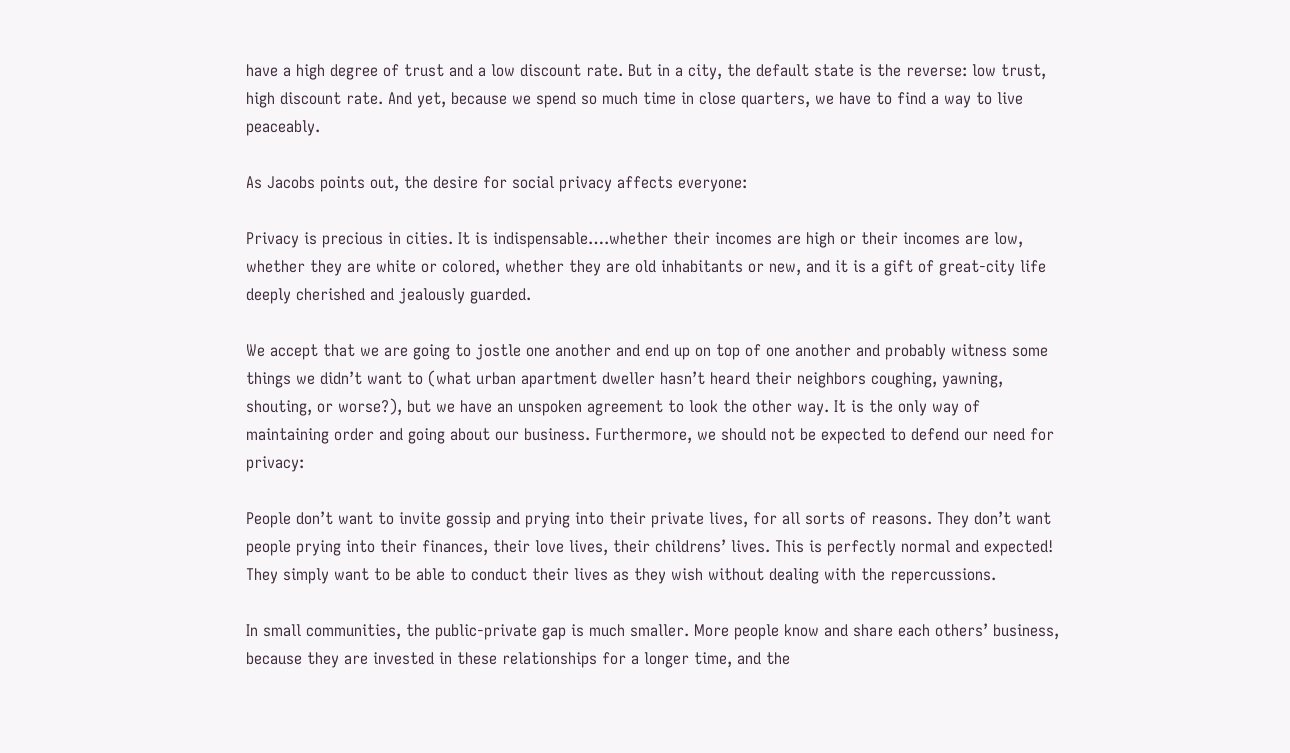have a high degree of trust and a low discount rate. But in a city, the default state is the reverse: low trust, high discount rate. And yet, because we spend so much time in close quarters, we have to find a way to live peaceably.

As Jacobs points out, the desire for social privacy affects everyone:

Privacy is precious in cities. It is indispensable….whether their incomes are high or their incomes are low, whether they are white or colored, whether they are old inhabitants or new, and it is a gift of great-city life deeply cherished and jealously guarded.

We accept that we are going to jostle one another and end up on top of one another and probably witness some things we didn’t want to (what urban apartment dweller hasn’t heard their neighbors coughing, yawning, shouting, or worse?), but we have an unspoken agreement to look the other way. It is the only way of maintaining order and going about our business. Furthermore, we should not be expected to defend our need for privacy:

People don’t want to invite gossip and prying into their private lives, for all sorts of reasons. They don’t want people prying into their finances, their love lives, their childrens’ lives. This is perfectly normal and expected! They simply want to be able to conduct their lives as they wish without dealing with the repercussions.

In small communities, the public-private gap is much smaller. More people know and share each others’ business, because they are invested in these relationships for a longer time, and the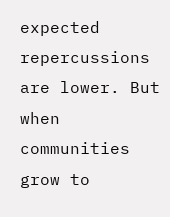expected repercussions are lower. But when communities grow to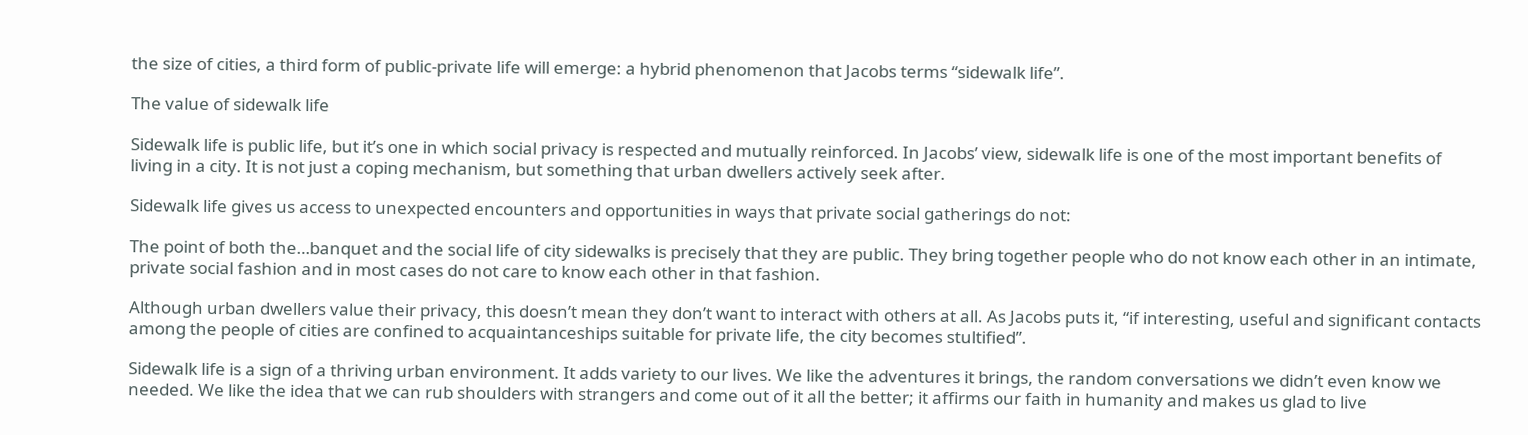the size of cities, a third form of public-private life will emerge: a hybrid phenomenon that Jacobs terms “sidewalk life”.

The value of sidewalk life

Sidewalk life is public life, but it’s one in which social privacy is respected and mutually reinforced. In Jacobs’ view, sidewalk life is one of the most important benefits of living in a city. It is not just a coping mechanism, but something that urban dwellers actively seek after.

Sidewalk life gives us access to unexpected encounters and opportunities in ways that private social gatherings do not:

The point of both the…banquet and the social life of city sidewalks is precisely that they are public. They bring together people who do not know each other in an intimate, private social fashion and in most cases do not care to know each other in that fashion.

Although urban dwellers value their privacy, this doesn’t mean they don’t want to interact with others at all. As Jacobs puts it, “if interesting, useful and significant contacts among the people of cities are confined to acquaintanceships suitable for private life, the city becomes stultified”.

Sidewalk life is a sign of a thriving urban environment. It adds variety to our lives. We like the adventures it brings, the random conversations we didn’t even know we needed. We like the idea that we can rub shoulders with strangers and come out of it all the better; it affirms our faith in humanity and makes us glad to live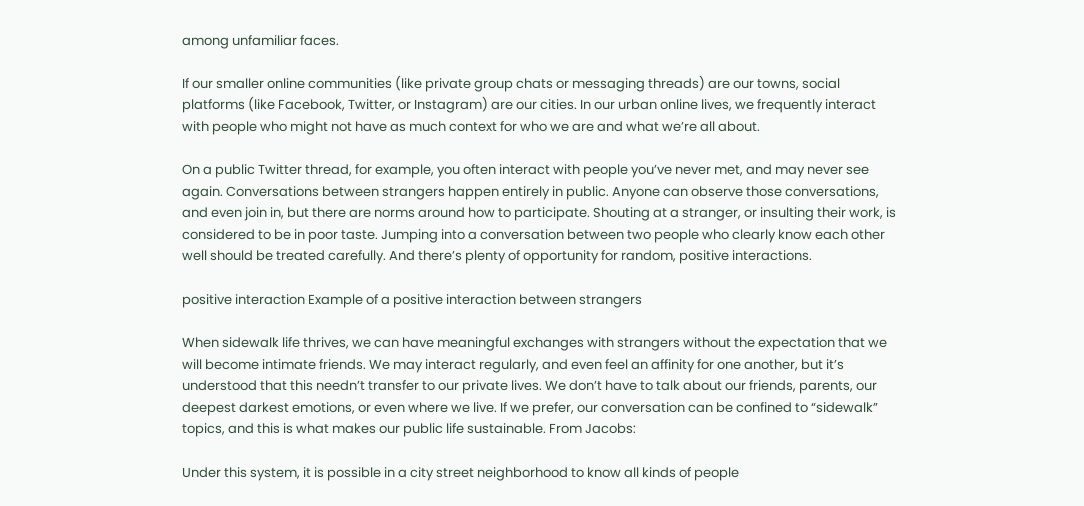among unfamiliar faces.

If our smaller online communities (like private group chats or messaging threads) are our towns, social platforms (like Facebook, Twitter, or Instagram) are our cities. In our urban online lives, we frequently interact with people who might not have as much context for who we are and what we’re all about.

On a public Twitter thread, for example, you often interact with people you’ve never met, and may never see again. Conversations between strangers happen entirely in public. Anyone can observe those conversations, and even join in, but there are norms around how to participate. Shouting at a stranger, or insulting their work, is considered to be in poor taste. Jumping into a conversation between two people who clearly know each other well should be treated carefully. And there’s plenty of opportunity for random, positive interactions.

positive interaction Example of a positive interaction between strangers

When sidewalk life thrives, we can have meaningful exchanges with strangers without the expectation that we will become intimate friends. We may interact regularly, and even feel an affinity for one another, but it’s understood that this needn’t transfer to our private lives. We don’t have to talk about our friends, parents, our deepest darkest emotions, or even where we live. If we prefer, our conversation can be confined to “sidewalk” topics, and this is what makes our public life sustainable. From Jacobs:

Under this system, it is possible in a city street neighborhood to know all kinds of people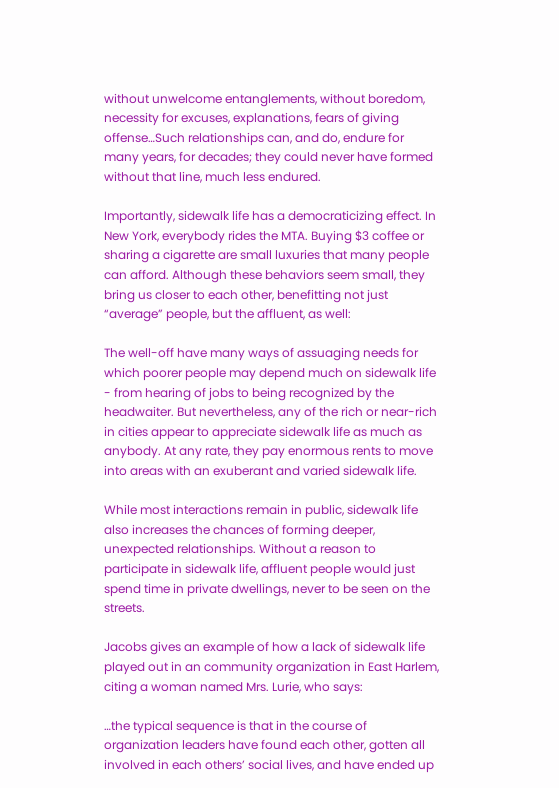without unwelcome entanglements, without boredom, necessity for excuses, explanations, fears of giving offense…Such relationships can, and do, endure for many years, for decades; they could never have formed without that line, much less endured.

Importantly, sidewalk life has a democraticizing effect. In New York, everybody rides the MTA. Buying $3 coffee or sharing a cigarette are small luxuries that many people can afford. Although these behaviors seem small, they bring us closer to each other, benefitting not just “average” people, but the affluent, as well:

The well-off have many ways of assuaging needs for which poorer people may depend much on sidewalk life - from hearing of jobs to being recognized by the headwaiter. But nevertheless, any of the rich or near-rich in cities appear to appreciate sidewalk life as much as anybody. At any rate, they pay enormous rents to move into areas with an exuberant and varied sidewalk life.

While most interactions remain in public, sidewalk life also increases the chances of forming deeper, unexpected relationships. Without a reason to participate in sidewalk life, affluent people would just spend time in private dwellings, never to be seen on the streets.

Jacobs gives an example of how a lack of sidewalk life played out in an community organization in East Harlem, citing a woman named Mrs. Lurie, who says:

…the typical sequence is that in the course of organization leaders have found each other, gotten all involved in each others’ social lives, and have ended up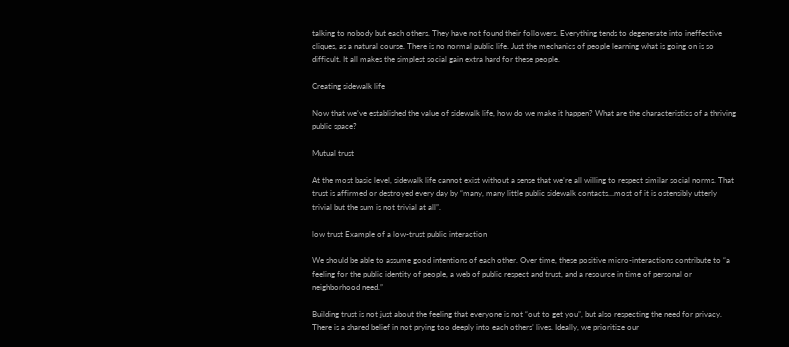talking to nobody but each others. They have not found their followers. Everything tends to degenerate into ineffective cliques, as a natural course. There is no normal public life. Just the mechanics of people learning what is going on is so difficult. It all makes the simplest social gain extra hard for these people.

Creating sidewalk life

Now that we’ve established the value of sidewalk life, how do we make it happen? What are the characteristics of a thriving public space?

Mutual trust

At the most basic level, sidewalk life cannot exist without a sense that we’re all willing to respect similar social norms. That trust is affirmed or destroyed every day by “many, many little public sidewalk contacts…most of it is ostensibly utterly trivial but the sum is not trivial at all”.

low trust Example of a low-trust public interaction

We should be able to assume good intentions of each other. Over time, these positive micro-interactions contribute to “a feeling for the public identity of people, a web of public respect and trust, and a resource in time of personal or neighborhood need.”

Building trust is not just about the feeling that everyone is not “out to get you”, but also respecting the need for privacy. There is a shared belief in not prying too deeply into each others’ lives. Ideally, we prioritize our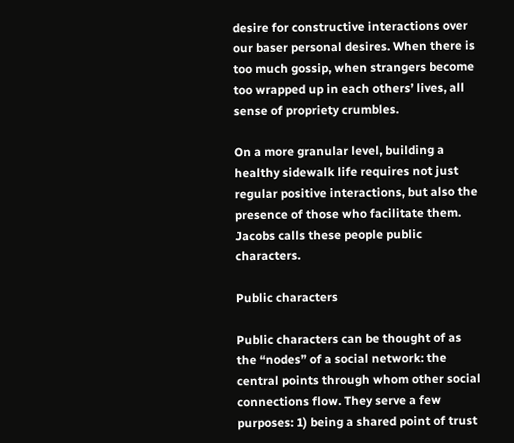desire for constructive interactions over our baser personal desires. When there is too much gossip, when strangers become too wrapped up in each others’ lives, all sense of propriety crumbles.

On a more granular level, building a healthy sidewalk life requires not just regular positive interactions, but also the presence of those who facilitate them. Jacobs calls these people public characters.

Public characters

Public characters can be thought of as the “nodes” of a social network: the central points through whom other social connections flow. They serve a few purposes: 1) being a shared point of trust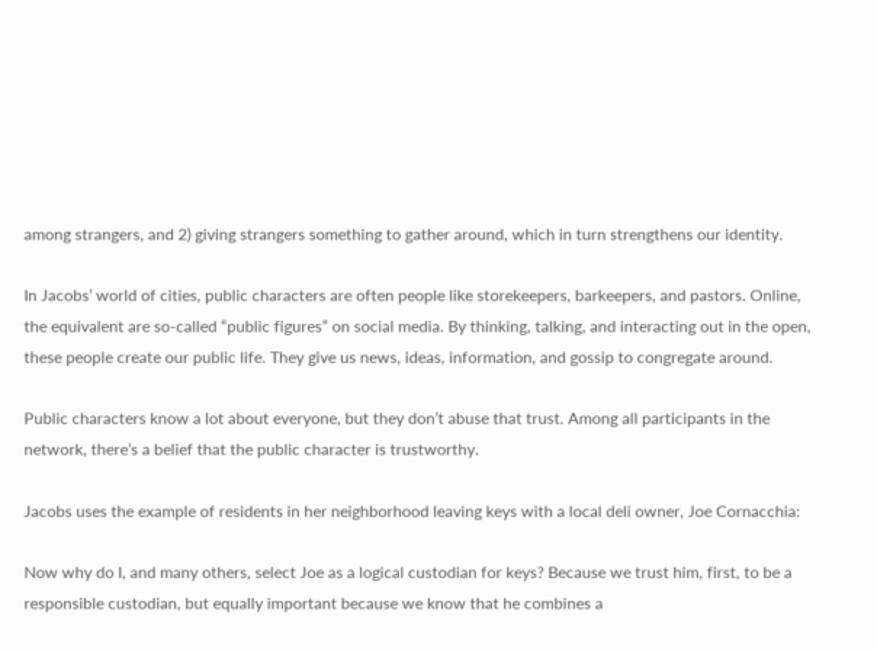among strangers, and 2) giving strangers something to gather around, which in turn strengthens our identity.

In Jacobs’ world of cities, public characters are often people like storekeepers, barkeepers, and pastors. Online, the equivalent are so-called “public figures” on social media. By thinking, talking, and interacting out in the open, these people create our public life. They give us news, ideas, information, and gossip to congregate around.

Public characters know a lot about everyone, but they don’t abuse that trust. Among all participants in the network, there’s a belief that the public character is trustworthy.

Jacobs uses the example of residents in her neighborhood leaving keys with a local deli owner, Joe Cornacchia:

Now why do I, and many others, select Joe as a logical custodian for keys? Because we trust him, first, to be a responsible custodian, but equally important because we know that he combines a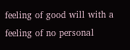feeling of good will with a feeling of no personal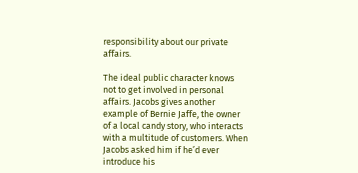responsibility about our private affairs.

The ideal public character knows not to get involved in personal affairs. Jacobs gives another example of Bernie Jaffe, the owner of a local candy story, who interacts with a multitude of customers. When Jacobs asked him if he’d ever introduce his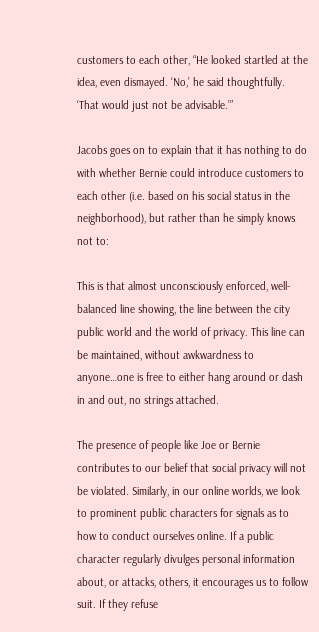customers to each other, “He looked startled at the idea, even dismayed. ‘No,’ he said thoughtfully. ‘That would just not be advisable.’”

Jacobs goes on to explain that it has nothing to do with whether Bernie could introduce customers to each other (i.e. based on his social status in the neighborhood), but rather than he simply knows not to:

This is that almost unconsciously enforced, well-balanced line showing, the line between the city public world and the world of privacy. This line can be maintained, without awkwardness to anyone…one is free to either hang around or dash in and out, no strings attached.

The presence of people like Joe or Bernie contributes to our belief that social privacy will not be violated. Similarly, in our online worlds, we look to prominent public characters for signals as to how to conduct ourselves online. If a public character regularly divulges personal information about, or attacks, others, it encourages us to follow suit. If they refuse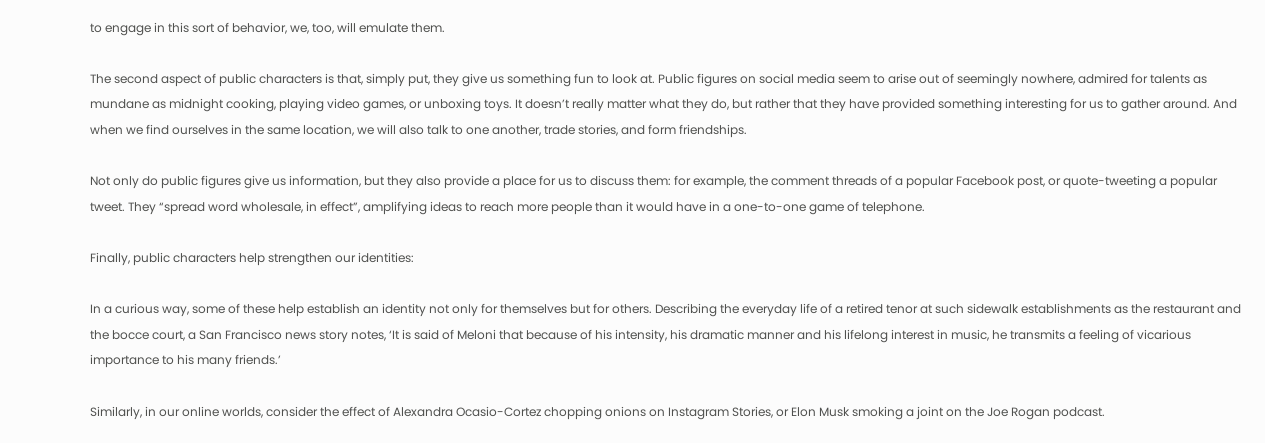to engage in this sort of behavior, we, too, will emulate them.

The second aspect of public characters is that, simply put, they give us something fun to look at. Public figures on social media seem to arise out of seemingly nowhere, admired for talents as mundane as midnight cooking, playing video games, or unboxing toys. It doesn’t really matter what they do, but rather that they have provided something interesting for us to gather around. And when we find ourselves in the same location, we will also talk to one another, trade stories, and form friendships.

Not only do public figures give us information, but they also provide a place for us to discuss them: for example, the comment threads of a popular Facebook post, or quote-tweeting a popular tweet. They “spread word wholesale, in effect”, amplifying ideas to reach more people than it would have in a one-to-one game of telephone.

Finally, public characters help strengthen our identities:

In a curious way, some of these help establish an identity not only for themselves but for others. Describing the everyday life of a retired tenor at such sidewalk establishments as the restaurant and the bocce court, a San Francisco news story notes, ‘It is said of Meloni that because of his intensity, his dramatic manner and his lifelong interest in music, he transmits a feeling of vicarious importance to his many friends.’

Similarly, in our online worlds, consider the effect of Alexandra Ocasio-Cortez chopping onions on Instagram Stories, or Elon Musk smoking a joint on the Joe Rogan podcast.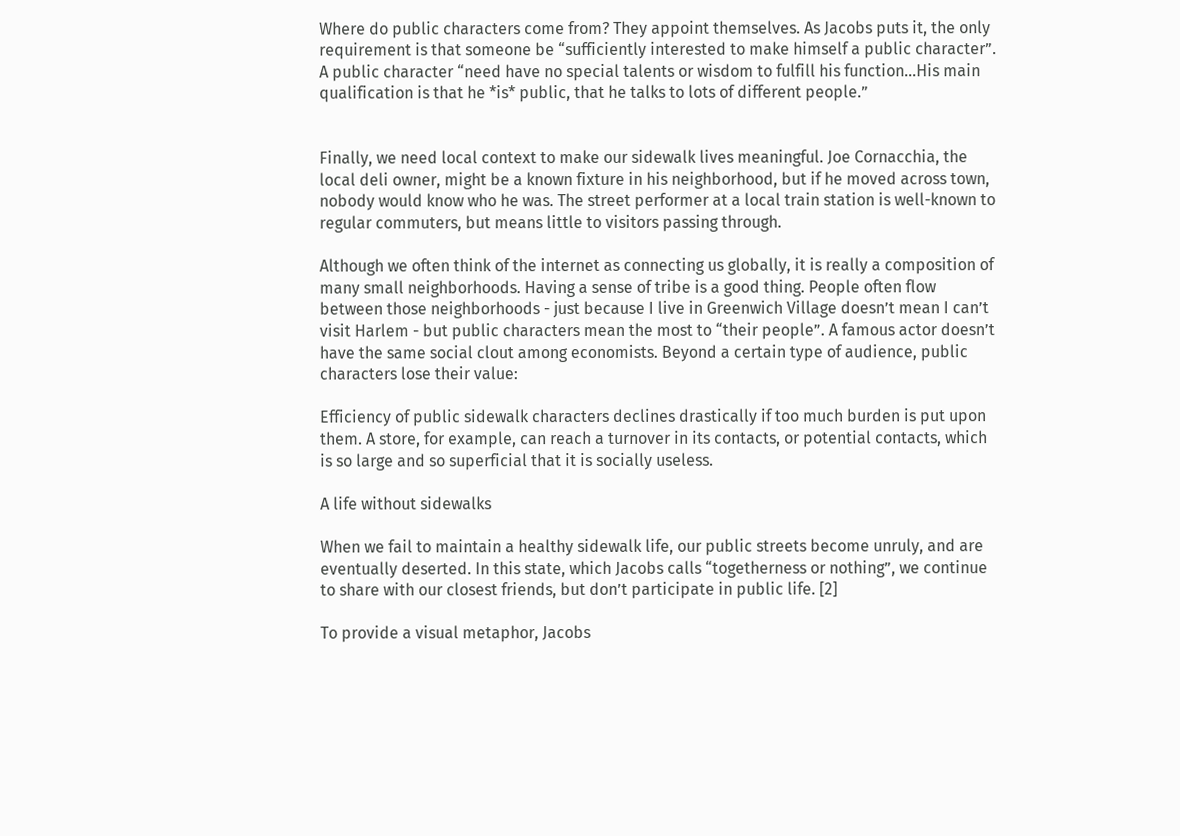Where do public characters come from? They appoint themselves. As Jacobs puts it, the only requirement is that someone be “sufficiently interested to make himself a public character”. A public character “need have no special talents or wisdom to fulfill his function…His main qualification is that he *is* public, that he talks to lots of different people.”


Finally, we need local context to make our sidewalk lives meaningful. Joe Cornacchia, the local deli owner, might be a known fixture in his neighborhood, but if he moved across town, nobody would know who he was. The street performer at a local train station is well-known to regular commuters, but means little to visitors passing through.

Although we often think of the internet as connecting us globally, it is really a composition of many small neighborhoods. Having a sense of tribe is a good thing. People often flow between those neighborhoods - just because I live in Greenwich Village doesn’t mean I can’t visit Harlem - but public characters mean the most to “their people”. A famous actor doesn’t have the same social clout among economists. Beyond a certain type of audience, public characters lose their value:

Efficiency of public sidewalk characters declines drastically if too much burden is put upon them. A store, for example, can reach a turnover in its contacts, or potential contacts, which is so large and so superficial that it is socially useless.

A life without sidewalks

When we fail to maintain a healthy sidewalk life, our public streets become unruly, and are eventually deserted. In this state, which Jacobs calls “togetherness or nothing”, we continue to share with our closest friends, but don’t participate in public life. [2]

To provide a visual metaphor, Jacobs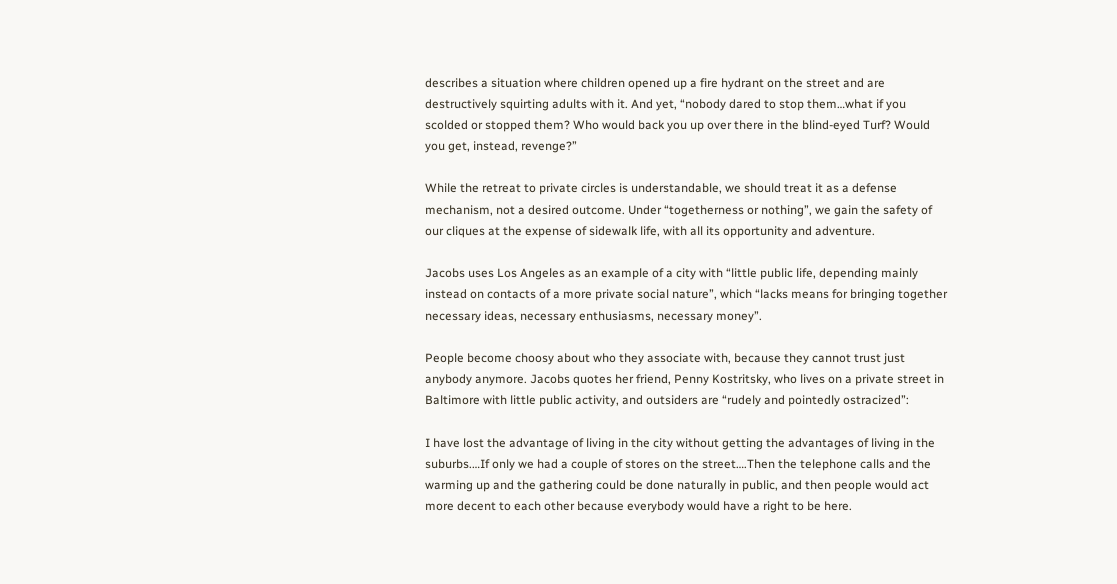describes a situation where children opened up a fire hydrant on the street and are destructively squirting adults with it. And yet, “nobody dared to stop them…what if you scolded or stopped them? Who would back you up over there in the blind-eyed Turf? Would you get, instead, revenge?”

While the retreat to private circles is understandable, we should treat it as a defense mechanism, not a desired outcome. Under “togetherness or nothing”, we gain the safety of our cliques at the expense of sidewalk life, with all its opportunity and adventure.

Jacobs uses Los Angeles as an example of a city with “little public life, depending mainly instead on contacts of a more private social nature”, which “lacks means for bringing together necessary ideas, necessary enthusiasms, necessary money”.

People become choosy about who they associate with, because they cannot trust just anybody anymore. Jacobs quotes her friend, Penny Kostritsky, who lives on a private street in Baltimore with little public activity, and outsiders are “rudely and pointedly ostracized”:

I have lost the advantage of living in the city without getting the advantages of living in the suburbs.…If only we had a couple of stores on the street….Then the telephone calls and the warming up and the gathering could be done naturally in public, and then people would act more decent to each other because everybody would have a right to be here.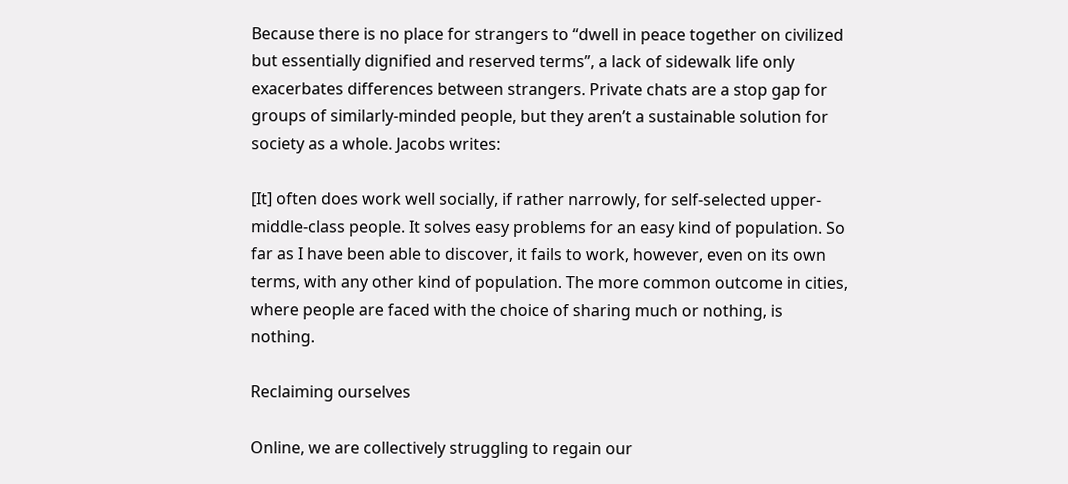Because there is no place for strangers to “dwell in peace together on civilized but essentially dignified and reserved terms”, a lack of sidewalk life only exacerbates differences between strangers. Private chats are a stop gap for groups of similarly-minded people, but they aren’t a sustainable solution for society as a whole. Jacobs writes:

[It] often does work well socially, if rather narrowly, for self-selected upper-middle-class people. It solves easy problems for an easy kind of population. So far as I have been able to discover, it fails to work, however, even on its own terms, with any other kind of population. The more common outcome in cities, where people are faced with the choice of sharing much or nothing, is nothing.

Reclaiming ourselves

Online, we are collectively struggling to regain our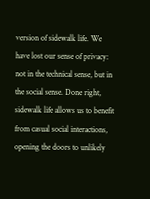version of sidewalk life. We have lost our sense of privacy: not in the technical sense, but in the social sense. Done right, sidewalk life allows us to benefit from casual social interactions, opening the doors to unlikely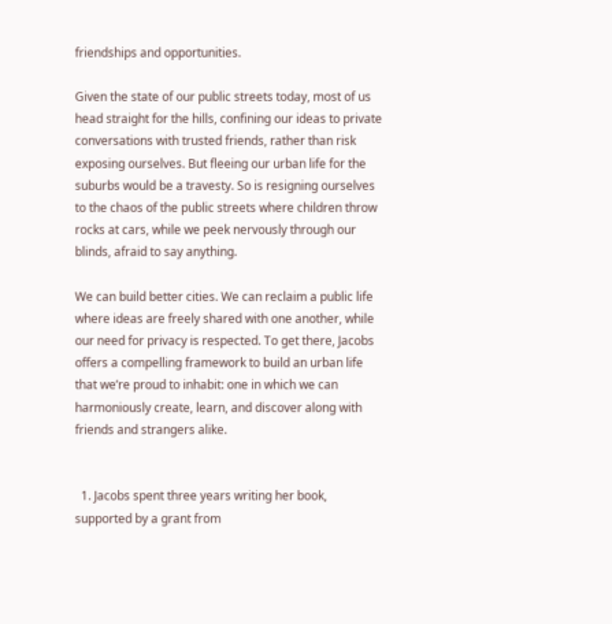friendships and opportunities.

Given the state of our public streets today, most of us head straight for the hills, confining our ideas to private conversations with trusted friends, rather than risk exposing ourselves. But fleeing our urban life for the suburbs would be a travesty. So is resigning ourselves to the chaos of the public streets where children throw rocks at cars, while we peek nervously through our blinds, afraid to say anything.

We can build better cities. We can reclaim a public life where ideas are freely shared with one another, while our need for privacy is respected. To get there, Jacobs offers a compelling framework to build an urban life that we’re proud to inhabit: one in which we can harmoniously create, learn, and discover along with friends and strangers alike.


  1. Jacobs spent three years writing her book, supported by a grant from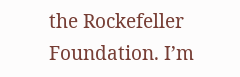the Rockefeller Foundation. I’m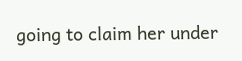going to claim her under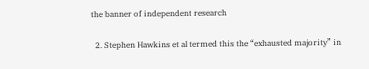the banner of independent research

  2. Stephen Hawkins et al termed this the “exhausted majority” in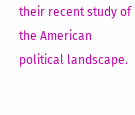their recent study of the American political landscape.